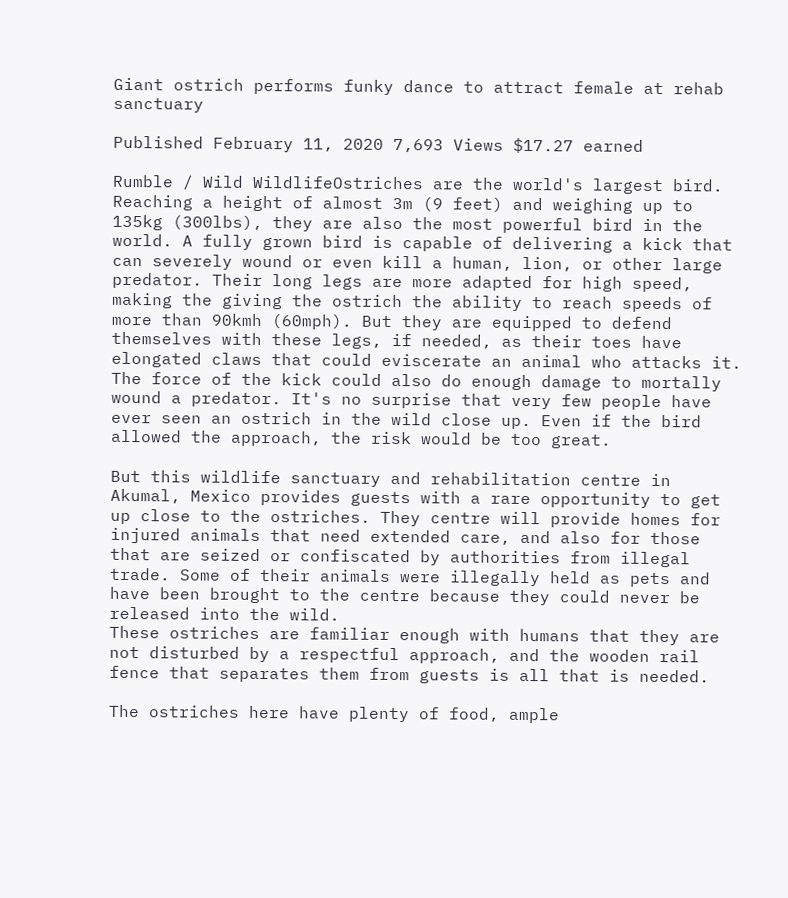Giant ostrich performs funky dance to attract female at rehab sanctuary

Published February 11, 2020 7,693 Views $17.27 earned

Rumble / Wild WildlifeOstriches are the world's largest bird. Reaching a height of almost 3m (9 feet) and weighing up to 135kg (300lbs), they are also the most powerful bird in the world. A fully grown bird is capable of delivering a kick that can severely wound or even kill a human, lion, or other large predator. Their long legs are more adapted for high speed, making the giving the ostrich the ability to reach speeds of more than 90kmh (60mph). But they are equipped to defend themselves with these legs, if needed, as their toes have elongated claws that could eviscerate an animal who attacks it. The force of the kick could also do enough damage to mortally wound a predator. It's no surprise that very few people have ever seen an ostrich in the wild close up. Even if the bird allowed the approach, the risk would be too great.

But this wildlife sanctuary and rehabilitation centre in Akumal, Mexico provides guests with a rare opportunity to get up close to the ostriches. They centre will provide homes for injured animals that need extended care, and also for those that are seized or confiscated by authorities from illegal trade. Some of their animals were illegally held as pets and have been brought to the centre because they could never be released into the wild.
These ostriches are familiar enough with humans that they are not disturbed by a respectful approach, and the wooden rail fence that separates them from guests is all that is needed.

The ostriches here have plenty of food, ample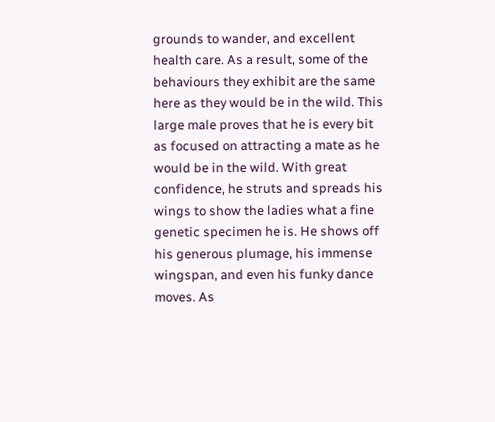grounds to wander, and excellent health care. As a result, some of the behaviours they exhibit are the same here as they would be in the wild. This large male proves that he is every bit as focused on attracting a mate as he would be in the wild. With great confidence, he struts and spreads his wings to show the ladies what a fine genetic specimen he is. He shows off his generous plumage, his immense wingspan, and even his funky dance moves. As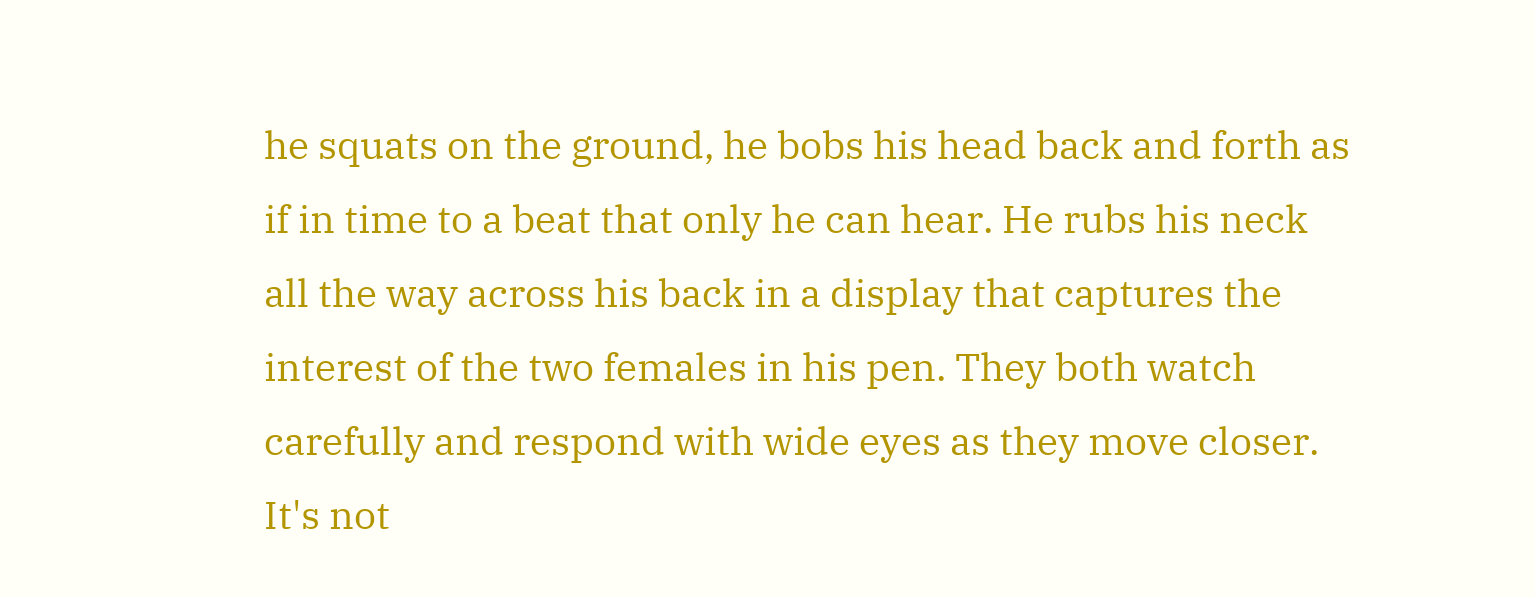he squats on the ground, he bobs his head back and forth as if in time to a beat that only he can hear. He rubs his neck all the way across his back in a display that captures the interest of the two females in his pen. They both watch carefully and respond with wide eyes as they move closer. It's not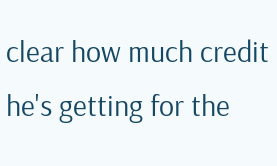clear how much credit he's getting for the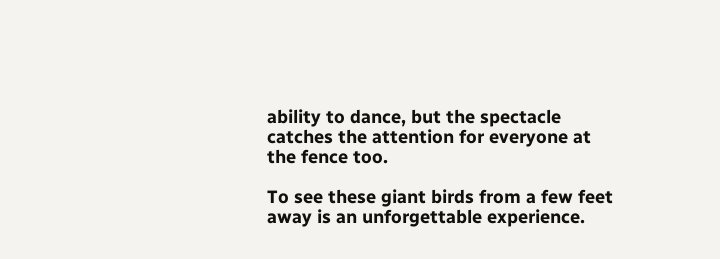ability to dance, but the spectacle catches the attention for everyone at the fence too.

To see these giant birds from a few feet away is an unforgettable experience.